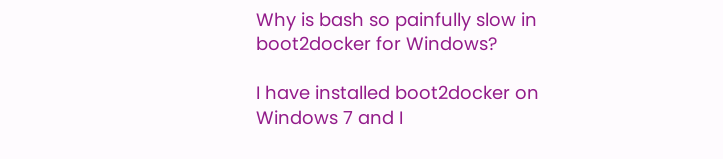Why is bash so painfully slow in boot2docker for Windows?

I have installed boot2docker on Windows 7 and I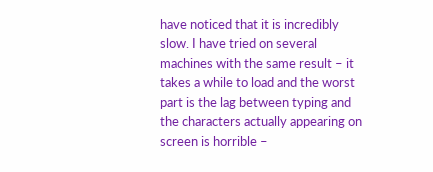have noticed that it is incredibly slow. I have tried on several machines with the same result – it takes a while to load and the worst part is the lag between typing and the characters actually appearing on screen is horrible –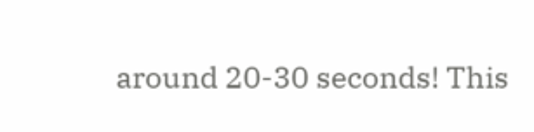around 20-30 seconds! This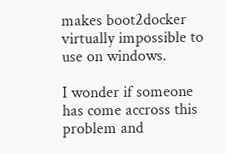makes boot2docker virtually impossible to use on windows.

I wonder if someone has come accross this problem and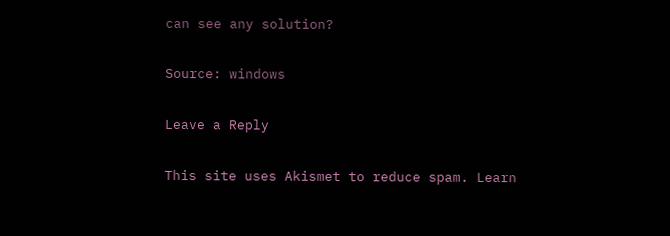can see any solution?

Source: windows

Leave a Reply

This site uses Akismet to reduce spam. Learn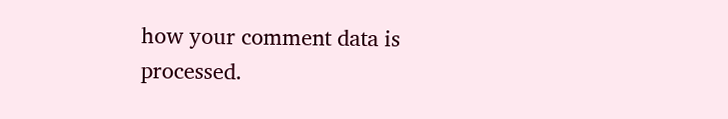how your comment data is processed.